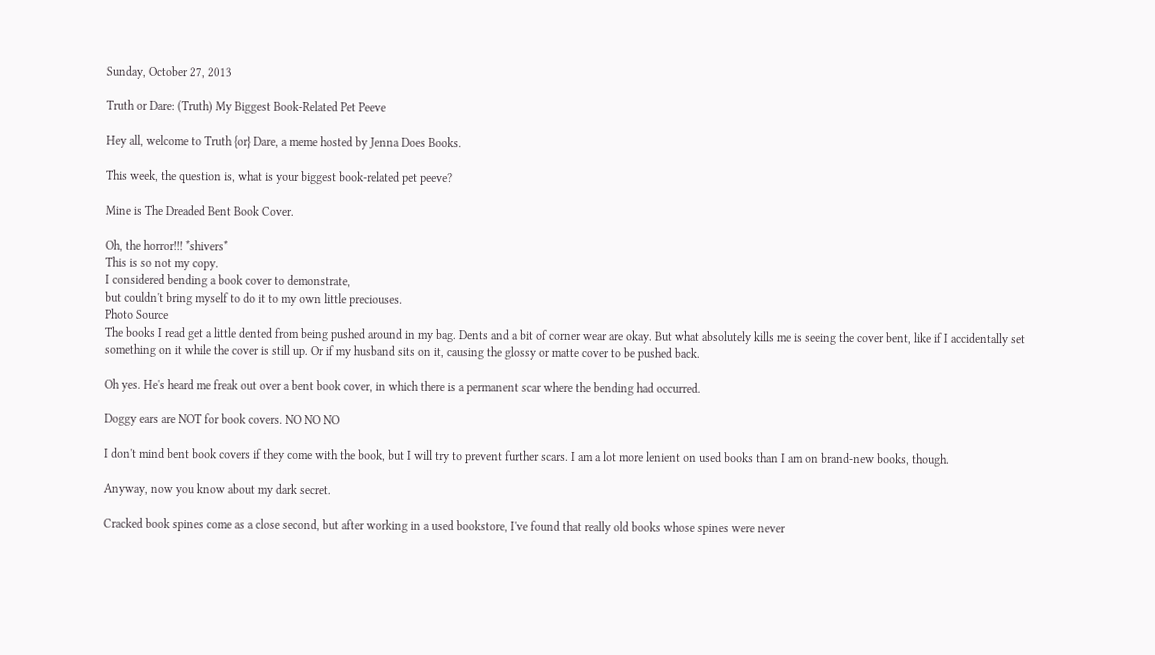Sunday, October 27, 2013

Truth or Dare: (Truth) My Biggest Book-Related Pet Peeve

Hey all, welcome to Truth {or} Dare, a meme hosted by Jenna Does Books.

This week, the question is, what is your biggest book-related pet peeve?

Mine is The Dreaded Bent Book Cover.

Oh, the horror!!! *shivers*
This is so not my copy.
I considered bending a book cover to demonstrate,
but couldn't bring myself to do it to my own little preciouses.
Photo Source
The books I read get a little dented from being pushed around in my bag. Dents and a bit of corner wear are okay. But what absolutely kills me is seeing the cover bent, like if I accidentally set something on it while the cover is still up. Or if my husband sits on it, causing the glossy or matte cover to be pushed back.

Oh yes. He's heard me freak out over a bent book cover, in which there is a permanent scar where the bending had occurred.

Doggy ears are NOT for book covers. NO NO NO

I don't mind bent book covers if they come with the book, but I will try to prevent further scars. I am a lot more lenient on used books than I am on brand-new books, though.

Anyway, now you know about my dark secret.

Cracked book spines come as a close second, but after working in a used bookstore, I've found that really old books whose spines were never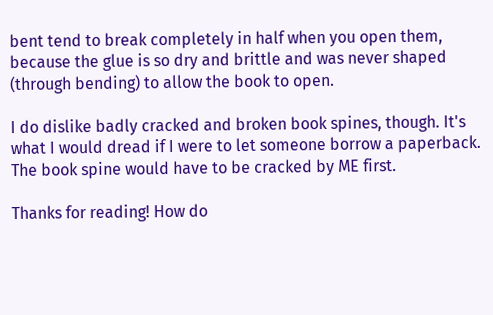bent tend to break completely in half when you open them, because the glue is so dry and brittle and was never shaped (through bending) to allow the book to open.

I do dislike badly cracked and broken book spines, though. It's what I would dread if I were to let someone borrow a paperback. The book spine would have to be cracked by ME first.

Thanks for reading! How do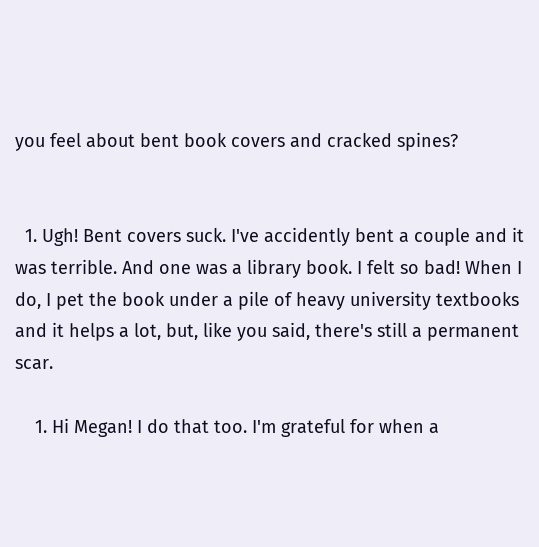you feel about bent book covers and cracked spines?


  1. Ugh! Bent covers suck. I've accidently bent a couple and it was terrible. And one was a library book. I felt so bad! When I do, I pet the book under a pile of heavy university textbooks and it helps a lot, but, like you said, there's still a permanent scar.

    1. Hi Megan! I do that too. I'm grateful for when a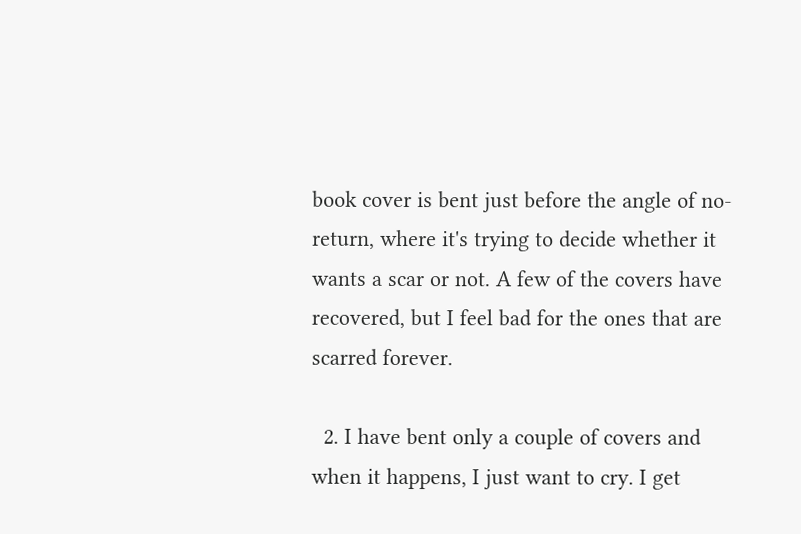book cover is bent just before the angle of no-return, where it's trying to decide whether it wants a scar or not. A few of the covers have recovered, but I feel bad for the ones that are scarred forever.

  2. I have bent only a couple of covers and when it happens, I just want to cry. I get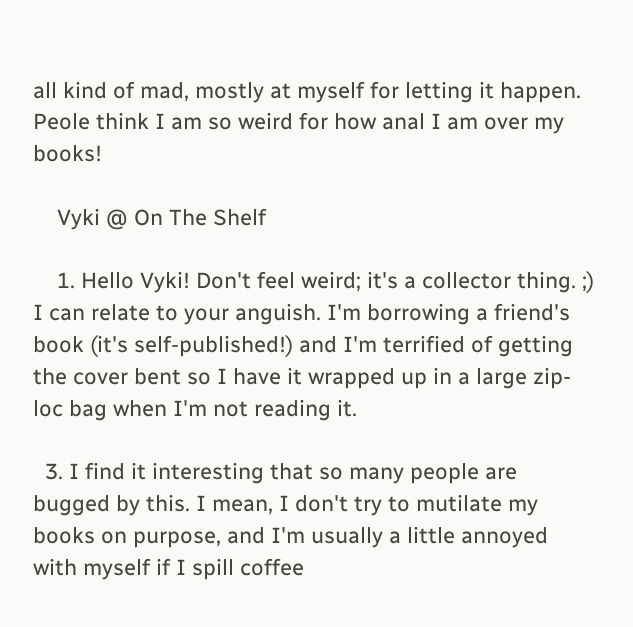all kind of mad, mostly at myself for letting it happen. Peole think I am so weird for how anal I am over my books!

    Vyki @ On The Shelf

    1. Hello Vyki! Don't feel weird; it's a collector thing. ;) I can relate to your anguish. I'm borrowing a friend's book (it's self-published!) and I'm terrified of getting the cover bent so I have it wrapped up in a large zip-loc bag when I'm not reading it.

  3. I find it interesting that so many people are bugged by this. I mean, I don't try to mutilate my books on purpose, and I'm usually a little annoyed with myself if I spill coffee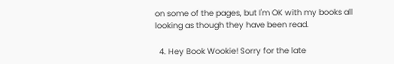on some of the pages, but I'm OK with my books all looking as though they have been read.

  4. Hey Book Wookie! Sorry for the late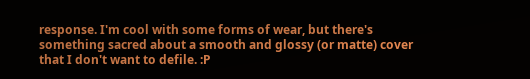response. I'm cool with some forms of wear, but there's something sacred about a smooth and glossy (or matte) cover that I don't want to defile. :P